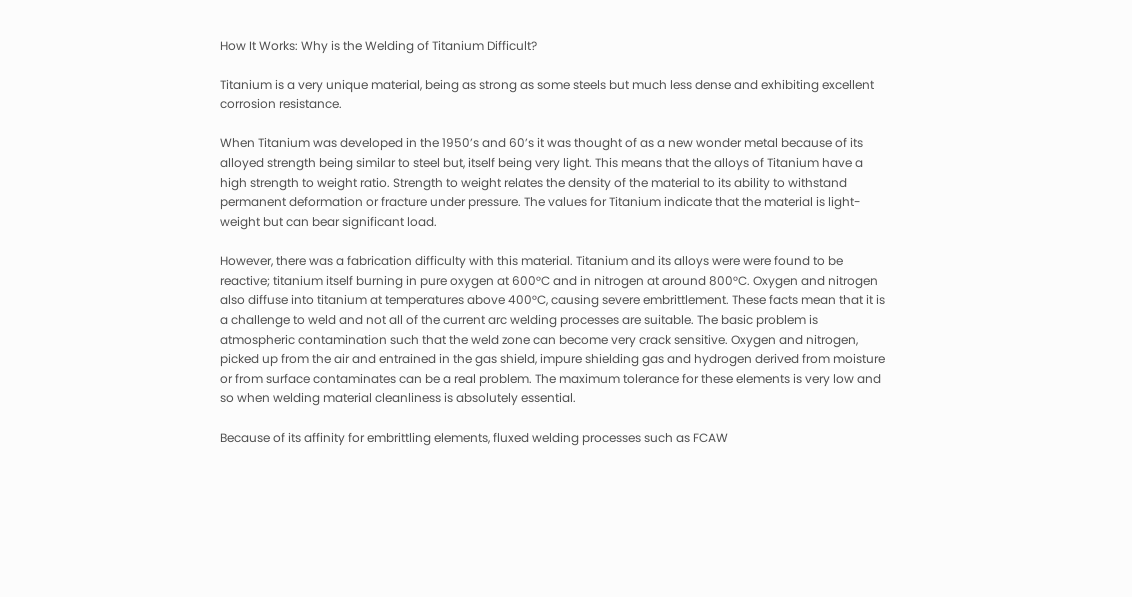How It Works: Why is the Welding of Titanium Difficult?

Titanium is a very unique material, being as strong as some steels but much less dense and exhibiting excellent corrosion resistance.

When Titanium was developed in the 1950’s and 60’s it was thought of as a new wonder metal because of its alloyed strength being similar to steel but, itself being very light. This means that the alloys of Titanium have a high strength to weight ratio. Strength to weight relates the density of the material to its ability to withstand permanent deformation or fracture under pressure. The values for Titanium indicate that the material is light-weight but can bear significant load.

However, there was a fabrication difficulty with this material. Titanium and its alloys were were found to be reactive; titanium itself burning in pure oxygen at 600°C and in nitrogen at around 800°C. Oxygen and nitrogen also diffuse into titanium at temperatures above 400°C, causing severe embrittlement. These facts mean that it is a challenge to weld and not all of the current arc welding processes are suitable. The basic problem is atmospheric contamination such that the weld zone can become very crack sensitive. Oxygen and nitrogen, picked up from the air and entrained in the gas shield, impure shielding gas and hydrogen derived from moisture or from surface contaminates can be a real problem. The maximum tolerance for these elements is very low and so when welding material cleanliness is absolutely essential.

Because of its affinity for embrittling elements, fluxed welding processes such as FCAW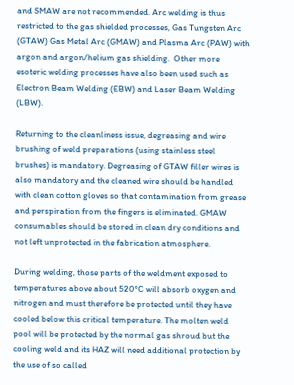and SMAW are not recommended. Arc welding is thus restricted to the gas shielded processes, Gas Tungsten Arc (GTAW) Gas Metal Arc (GMAW) and Plasma Arc (PAW) with argon and argon/helium gas shielding.  Other more esoteric welding processes have also been used such as Electron Beam Welding (EBW) and Laser Beam Welding (LBW).

Returning to the cleanliness issue, degreasing and wire brushing of weld preparations (using stainless steel brushes) is mandatory. Degreasing of GTAW filler wires is also mandatory and the cleaned wire should be handled with clean cotton gloves so that contamination from grease and perspiration from the fingers is eliminated. GMAW consumables should be stored in clean dry conditions and not left unprotected in the fabrication atmosphere.

During welding, those parts of the weldment exposed to temperatures above about 520°C will absorb oxygen and nitrogen and must therefore be protected until they have cooled below this critical temperature. The molten weld pool will be protected by the normal gas shroud but the cooling weld and its HAZ will need additional protection by the use of so called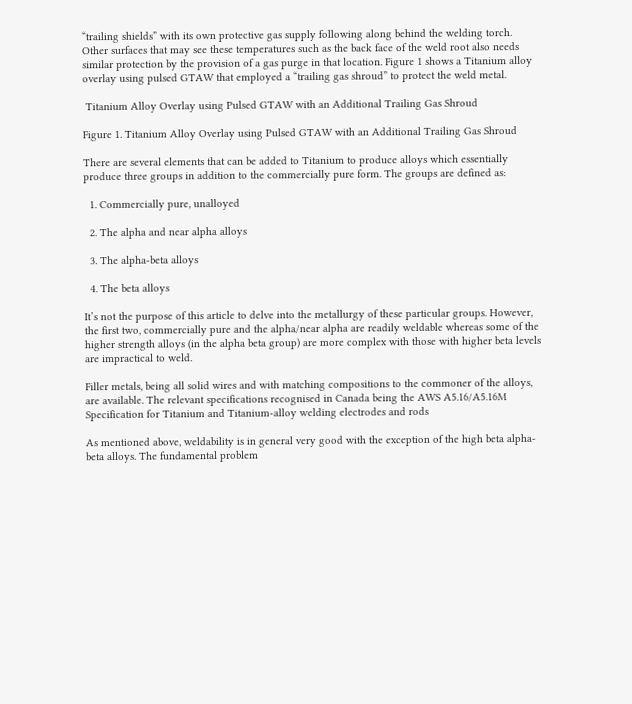“trailing shields” with its own protective gas supply following along behind the welding torch. Other surfaces that may see these temperatures such as the back face of the weld root also needs similar protection by the provision of a gas purge in that location. Figure 1 shows a Titanium alloy overlay using pulsed GTAW that employed a “trailing gas shroud” to protect the weld metal.

 Titanium Alloy Overlay using Pulsed GTAW with an Additional Trailing Gas Shroud

Figure 1. Titanium Alloy Overlay using Pulsed GTAW with an Additional Trailing Gas Shroud

There are several elements that can be added to Titanium to produce alloys which essentially produce three groups in addition to the commercially pure form. The groups are defined as:

  1. Commercially pure, unalloyed

  2. The alpha and near alpha alloys

  3. The alpha-beta alloys

  4. The beta alloys

It’s not the purpose of this article to delve into the metallurgy of these particular groups. However, the first two, commercially pure and the alpha/near alpha are readily weldable whereas some of the higher strength alloys (in the alpha beta group) are more complex with those with higher beta levels are impractical to weld.

Filler metals, being all solid wires and with matching compositions to the commoner of the alloys, are available. The relevant specifications recognised in Canada being the AWS A5.16/A5.16M Specification for Titanium and Titanium-alloy welding electrodes and rods

As mentioned above, weldability is in general very good with the exception of the high beta alpha-beta alloys. The fundamental problem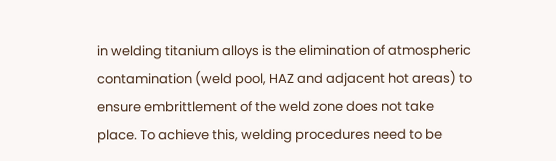in welding titanium alloys is the elimination of atmospheric contamination (weld pool, HAZ and adjacent hot areas) to ensure embrittlement of the weld zone does not take place. To achieve this, welding procedures need to be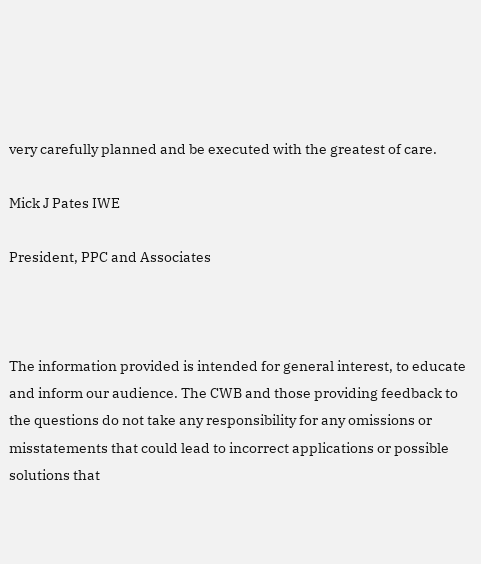very carefully planned and be executed with the greatest of care.

Mick J Pates IWE

President, PPC and Associates



The information provided is intended for general interest, to educate and inform our audience. The CWB and those providing feedback to the questions do not take any responsibility for any omissions or misstatements that could lead to incorrect applications or possible solutions that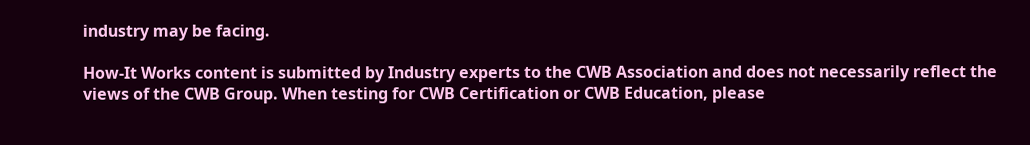industry may be facing.

How-It Works content is submitted by Industry experts to the CWB Association and does not necessarily reflect the views of the CWB Group. When testing for CWB Certification or CWB Education, please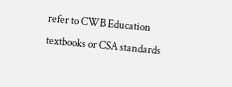refer to CWB Education textbooks or CSA standards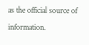as the official source of information.